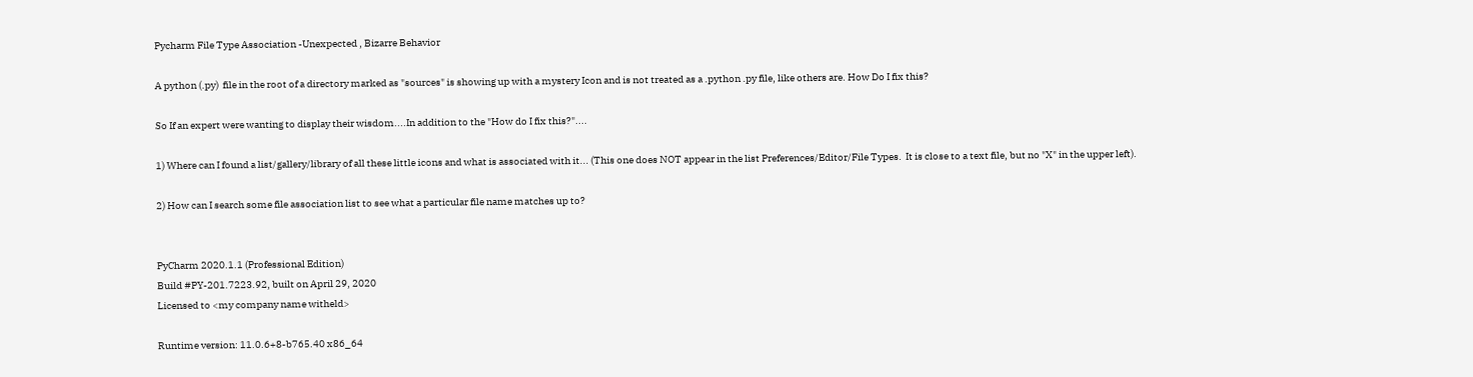Pycharm File Type Association -Unexpected , Bizarre Behavior

A python (.py)  file in the root of a directory marked as "sources" is showing up with a mystery Icon and is not treated as a .python .py file, like others are. How Do I fix this?

So If an expert were wanting to display their wisdom....In addition to the "How do I fix this?"....

1) Where can I found a list/gallery/library of all these little icons and what is associated with it... (This one does NOT appear in the list Preferences/Editor/File Types.  It is close to a text file, but no "X" in the upper left).

2) How can I search some file association list to see what a particular file name matches up to?


PyCharm 2020.1.1 (Professional Edition)
Build #PY-201.7223.92, built on April 29, 2020
Licensed to <my company name witheld>

Runtime version: 11.0.6+8-b765.40 x86_64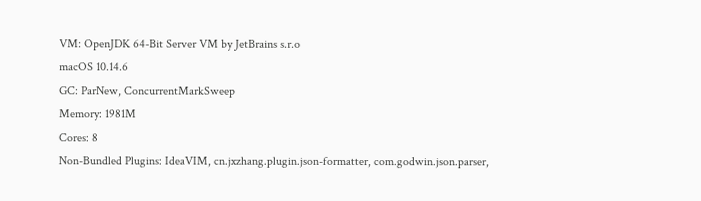VM: OpenJDK 64-Bit Server VM by JetBrains s.r.o
macOS 10.14.6
GC: ParNew, ConcurrentMarkSweep
Memory: 1981M
Cores: 8
Non-Bundled Plugins: IdeaVIM, cn.jxzhang.plugin.json-formatter, com.godwin.json.parser,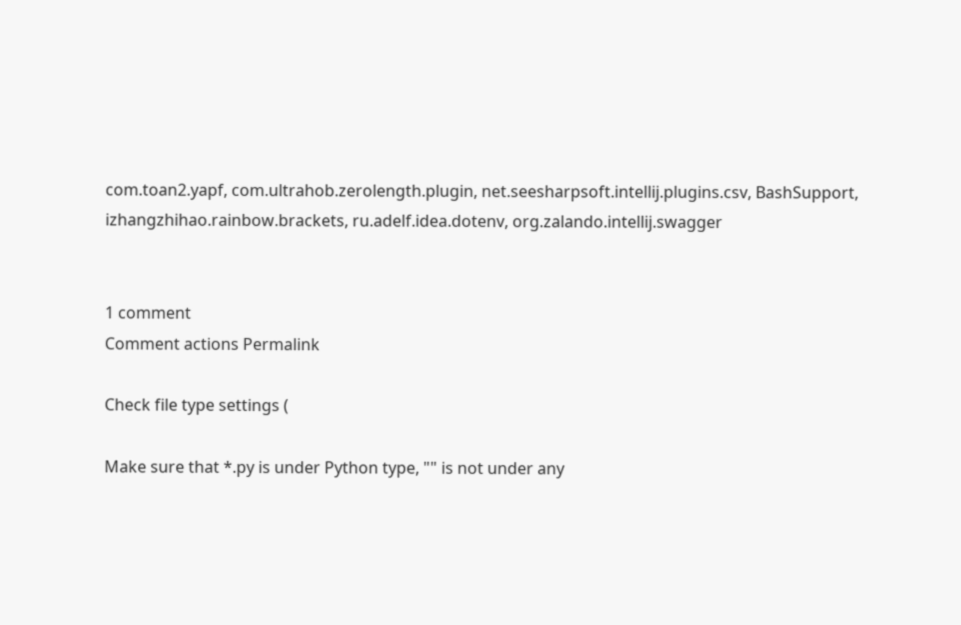com.toan2.yapf, com.ultrahob.zerolength.plugin, net.seesharpsoft.intellij.plugins.csv, BashSupport, izhangzhihao.rainbow.brackets, ru.adelf.idea.dotenv, org.zalando.intellij.swagger


1 comment
Comment actions Permalink

Check file type settings (

Make sure that *.py is under Python type, "" is not under any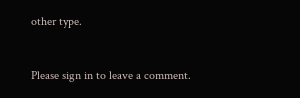other type.


Please sign in to leave a comment.